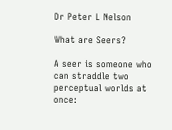Dr Peter L Nelson

What are Seers?

A seer is someone who can straddle two perceptual worlds at once: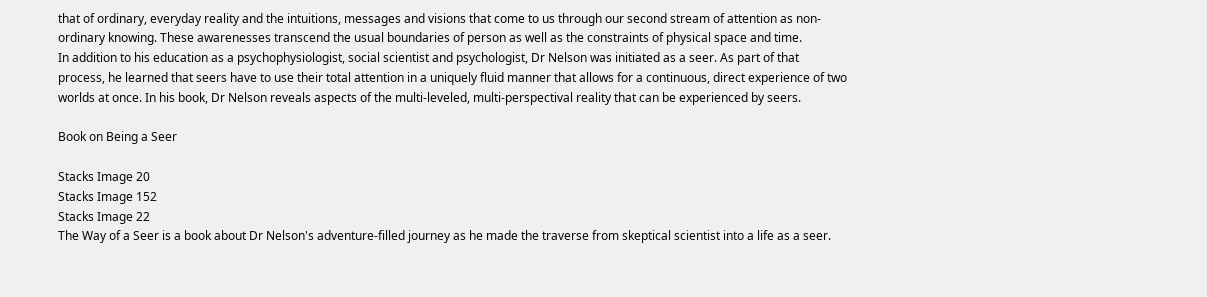that of ordinary, everyday reality and the intuitions, messages and visions that come to us through our second stream of attention as non-ordinary knowing. These awarenesses transcend the usual boundaries of person as well as the constraints of physical space and time.
In addition to his education as a psychophysiologist, social scientist and psychologist, Dr Nelson was initiated as a seer. As part of that process, he learned that seers have to use their total attention in a uniquely fluid manner that allows for a continuous, direct experience of two worlds at once. In his book, Dr Nelson reveals aspects of the multi-leveled, multi-perspectival reality that can be experienced by seers.

Book on Being a Seer

Stacks Image 20
Stacks Image 152
Stacks Image 22
The Way of a Seer is a book about Dr Nelson's adventure-filled journey as he made the traverse from skeptical scientist into a life as a seer.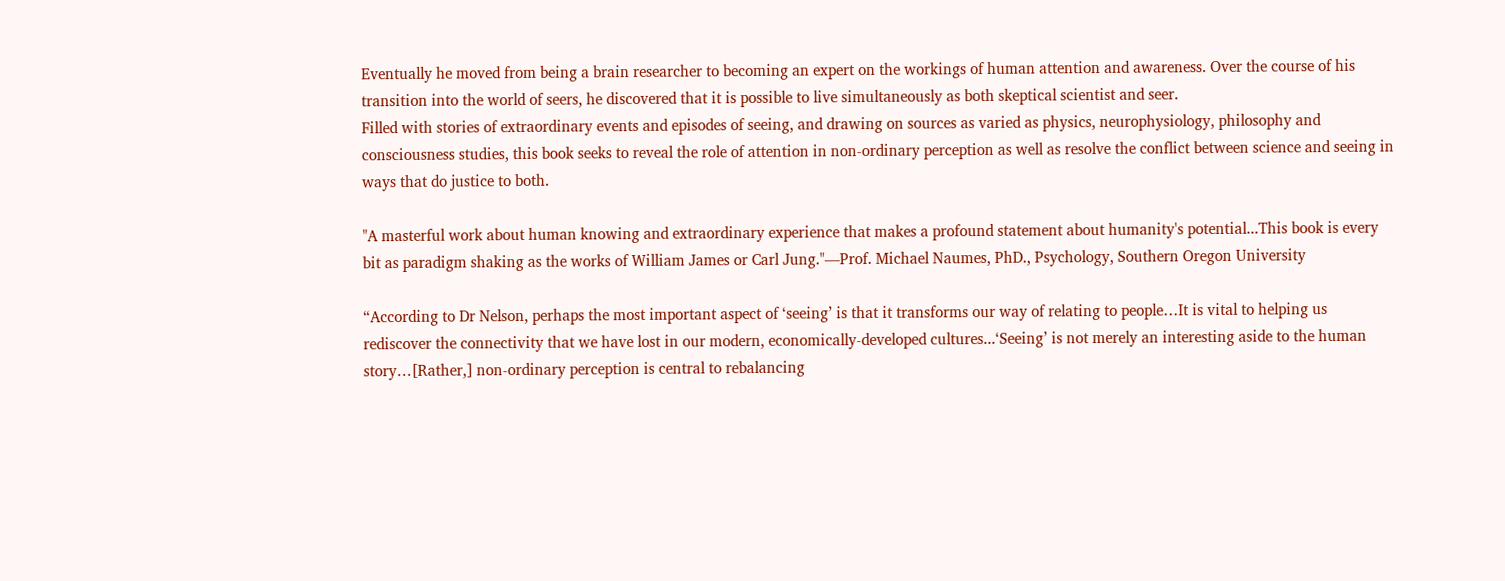Eventually he moved from being a brain researcher to becoming an expert on the workings of human attention and awareness. Over the course of his transition into the world of seers, he discovered that it is possible to live simultaneously as both skeptical scientist and seer.
Filled with stories of extraordinary events and episodes of seeing, and drawing on sources as varied as physics, neurophysiology, philosophy and consciousness studies, this book seeks to reveal the role of attention in non-ordinary perception as well as resolve the conflict between science and seeing in ways that do justice to both.

"A masterful work about human knowing and extraordinary experience that makes a profound statement about humanity's potential...This book is every bit as paradigm shaking as the works of William James or Carl Jung."—Prof. Michael Naumes, PhD., Psychology, Southern Oregon University

“According to Dr Nelson, perhaps the most important aspect of ‘seeing’ is that it transforms our way of relating to people…It is vital to helping us rediscover the connectivity that we have lost in our modern, economically-developed cultures...‘Seeing’ is not merely an interesting aside to the human story…[Rather,] non-ordinary perception is central to rebalancing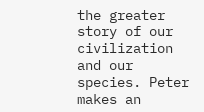the greater story of our civilization and our species. Peter makes an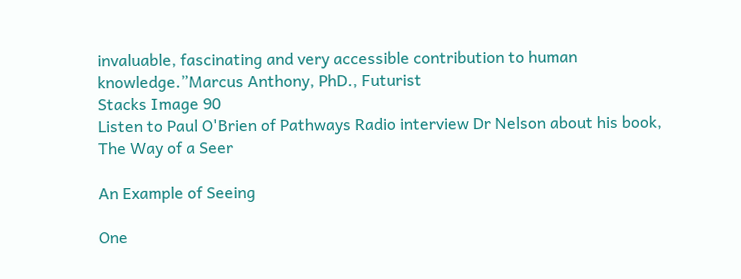invaluable, fascinating and very accessible contribution to human knowledge.”Marcus Anthony, PhD., Futurist
Stacks Image 90
Listen to Paul O'Brien of Pathways Radio interview Dr Nelson about his book,
The Way of a Seer

An Example of Seeing

One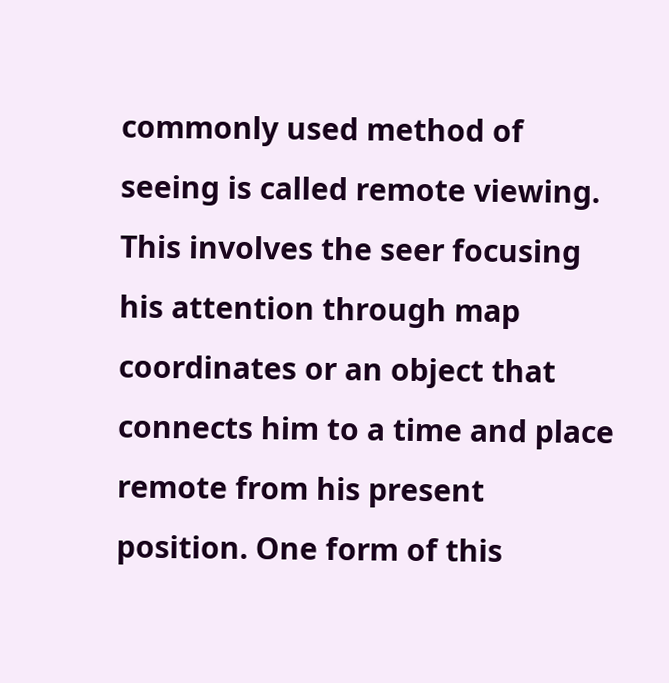commonly used method of seeing is called remote viewing. This involves the seer focusing his attention through map coordinates or an object that connects him to a time and place remote from his present position. One form of this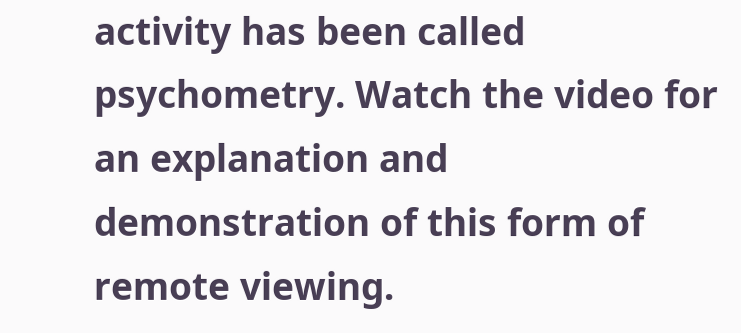activity has been called psychometry. Watch the video for an explanation and demonstration of this form of remote viewing.